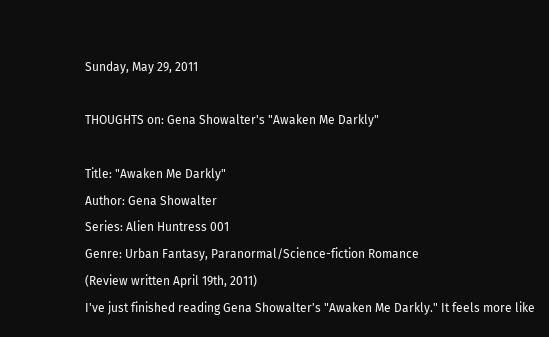Sunday, May 29, 2011

THOUGHTS on: Gena Showalter's "Awaken Me Darkly"

Title: "Awaken Me Darkly"
Author: Gena Showalter
Series: Alien Huntress 001
Genre: Urban Fantasy, Paranormal/Science-fiction Romance
(Review written April 19th, 2011)
I've just finished reading Gena Showalter's "Awaken Me Darkly." It feels more like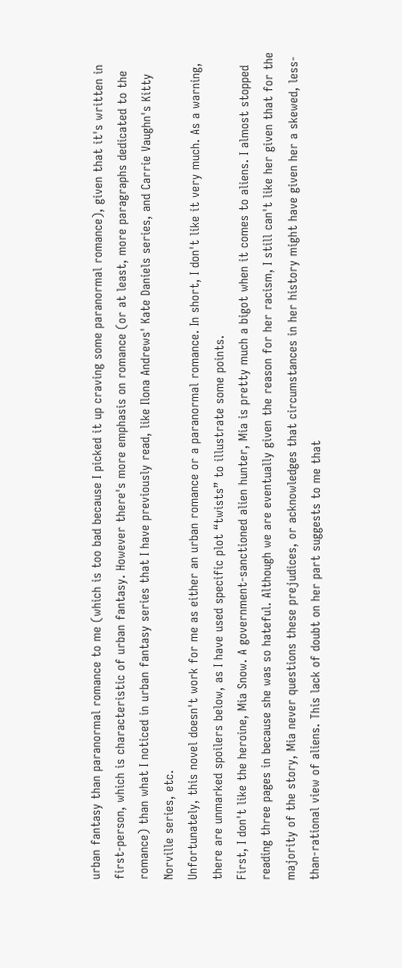urban fantasy than paranormal romance to me (which is too bad because I picked it up craving some paranormal romance), given that it's written in first-person, which is characteristic of urban fantasy. However there's more emphasis on romance (or at least, more paragraphs dedicated to the romance) than what I noticed in urban fantasy series that I have previously read, like Ilona Andrews' Kate Daniels series, and Carrie Vaughn's Kitty Norville series, etc.
Unfortunately, this novel doesn't work for me as either an urban romance or a paranormal romance. In short, I don't like it very much. As a warning, there are unmarked spoilers below, as I have used specific plot “twists” to illustrate some points.
First, I don't like the heroine, Mia Snow. A government-sanctioned alien hunter, Mia is pretty much a bigot when it comes to aliens. I almost stopped reading three pages in because she was so hateful. Although we are eventually given the reason for her racism, I still can't like her given that for the majority of the story, Mia never questions these prejudices, or acknowledges that circumstances in her history might have given her a skewed, less-than-rational view of aliens. This lack of doubt on her part suggests to me that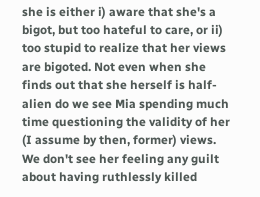she is either i) aware that she's a bigot, but too hateful to care, or ii) too stupid to realize that her views are bigoted. Not even when she finds out that she herself is half-alien do we see Mia spending much time questioning the validity of her (I assume by then, former) views. We don't see her feeling any guilt about having ruthlessly killed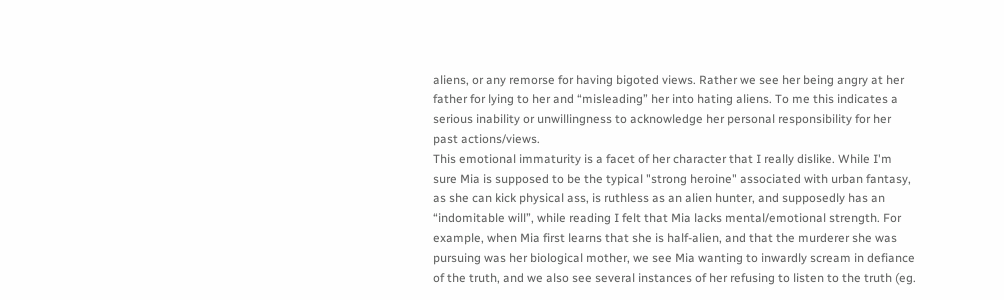aliens, or any remorse for having bigoted views. Rather we see her being angry at her father for lying to her and “misleading” her into hating aliens. To me this indicates a serious inability or unwillingness to acknowledge her personal responsibility for her past actions/views.
This emotional immaturity is a facet of her character that I really dislike. While I'm sure Mia is supposed to be the typical "strong heroine" associated with urban fantasy, as she can kick physical ass, is ruthless as an alien hunter, and supposedly has an “indomitable will”, while reading I felt that Mia lacks mental/emotional strength. For example, when Mia first learns that she is half-alien, and that the murderer she was pursuing was her biological mother, we see Mia wanting to inwardly scream in defiance of the truth, and we also see several instances of her refusing to listen to the truth (eg.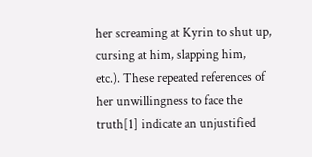her screaming at Kyrin to shut up, cursing at him, slapping him, etc.). These repeated references of her unwillingness to face the truth[1] indicate an unjustified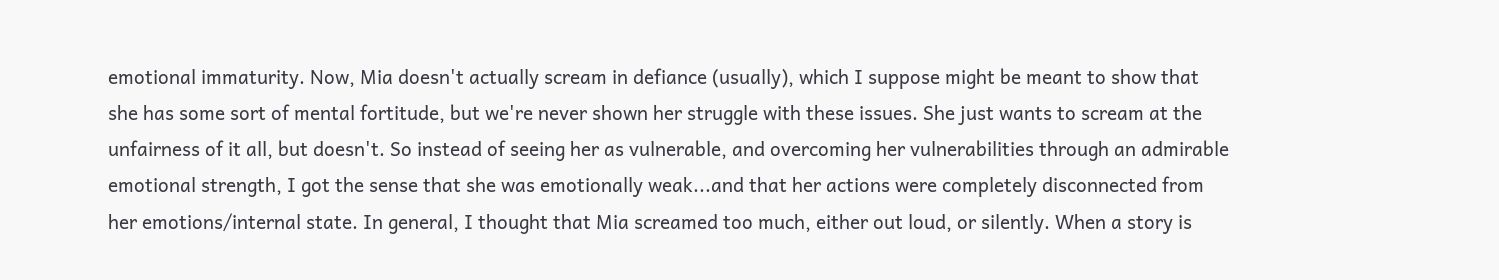emotional immaturity. Now, Mia doesn't actually scream in defiance (usually), which I suppose might be meant to show that she has some sort of mental fortitude, but we're never shown her struggle with these issues. She just wants to scream at the unfairness of it all, but doesn't. So instead of seeing her as vulnerable, and overcoming her vulnerabilities through an admirable emotional strength, I got the sense that she was emotionally weak...and that her actions were completely disconnected from her emotions/internal state. In general, I thought that Mia screamed too much, either out loud, or silently. When a story is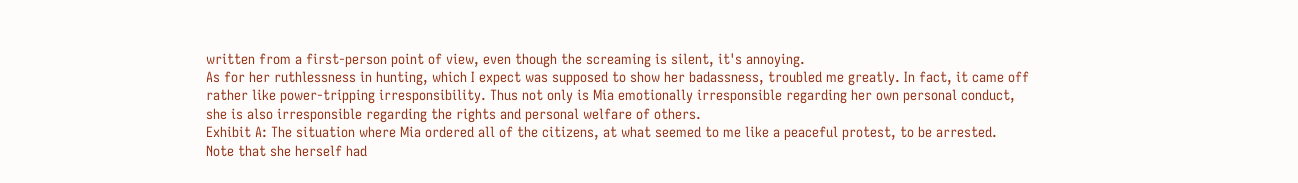written from a first-person point of view, even though the screaming is silent, it's annoying.
As for her ruthlessness in hunting, which I expect was supposed to show her badassness, troubled me greatly. In fact, it came off rather like power-tripping irresponsibility. Thus not only is Mia emotionally irresponsible regarding her own personal conduct, she is also irresponsible regarding the rights and personal welfare of others.
Exhibit A: The situation where Mia ordered all of the citizens, at what seemed to me like a peaceful protest, to be arrested.
Note that she herself had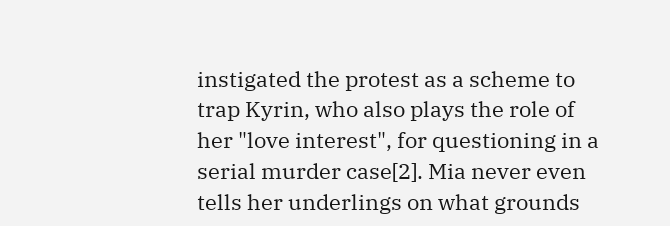instigated the protest as a scheme to trap Kyrin, who also plays the role of her "love interest", for questioning in a serial murder case[2]. Mia never even tells her underlings on what grounds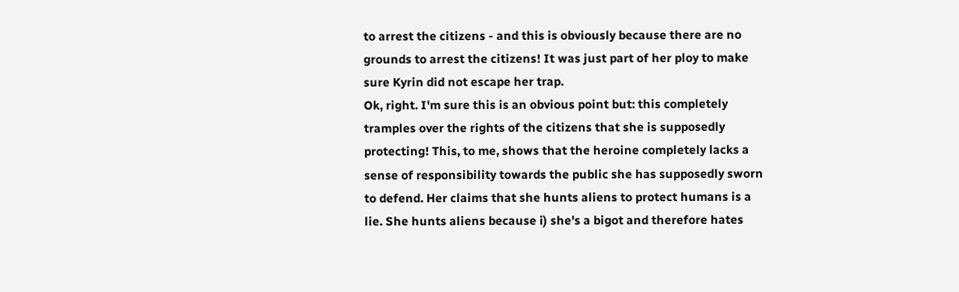to arrest the citizens - and this is obviously because there are no grounds to arrest the citizens! It was just part of her ploy to make sure Kyrin did not escape her trap.
Ok, right. I'm sure this is an obvious point but: this completely tramples over the rights of the citizens that she is supposedly protecting! This, to me, shows that the heroine completely lacks a sense of responsibility towards the public she has supposedly sworn to defend. Her claims that she hunts aliens to protect humans is a lie. She hunts aliens because i) she's a bigot and therefore hates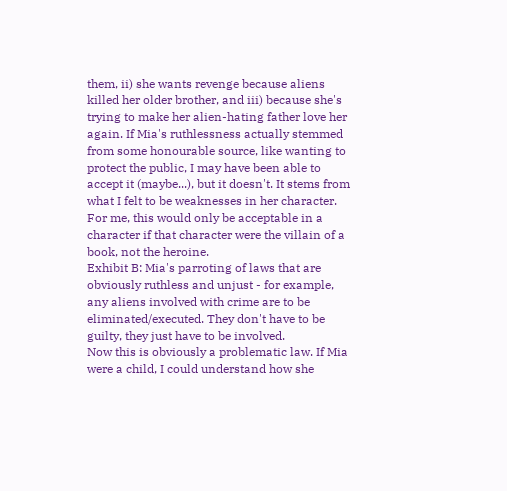them, ii) she wants revenge because aliens killed her older brother, and iii) because she's trying to make her alien-hating father love her again. If Mia's ruthlessness actually stemmed from some honourable source, like wanting to protect the public, I may have been able to accept it (maybe...), but it doesn't. It stems from what I felt to be weaknesses in her character. For me, this would only be acceptable in a character if that character were the villain of a book, not the heroine.
Exhibit B: Mia's parroting of laws that are obviously ruthless and unjust - for example, any aliens involved with crime are to be eliminated/executed. They don't have to be guilty, they just have to be involved.
Now this is obviously a problematic law. If Mia were a child, I could understand how she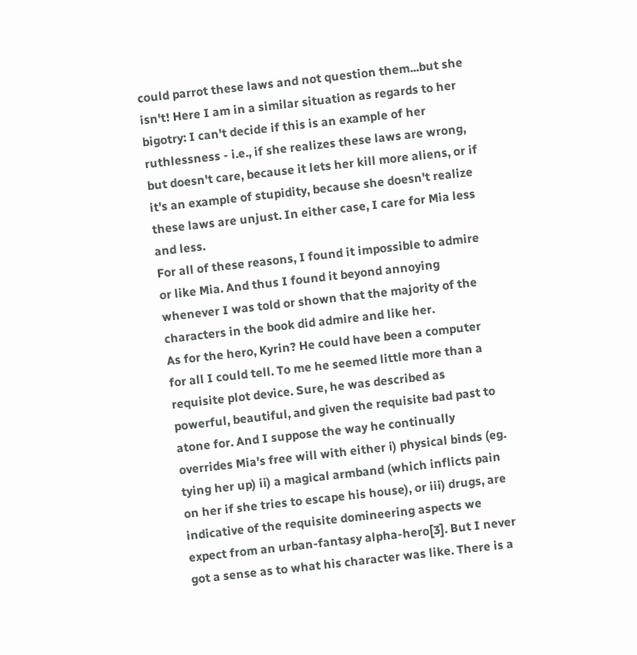could parrot these laws and not question them...but she isn't! Here I am in a similar situation as regards to her bigotry: I can't decide if this is an example of her ruthlessness - i.e., if she realizes these laws are wrong, but doesn't care, because it lets her kill more aliens, or if it's an example of stupidity, because she doesn't realize these laws are unjust. In either case, I care for Mia less and less.
For all of these reasons, I found it impossible to admire or like Mia. And thus I found it beyond annoying whenever I was told or shown that the majority of the characters in the book did admire and like her.
As for the hero, Kyrin? He could have been a computer for all I could tell. To me he seemed little more than a requisite plot device. Sure, he was described as powerful, beautiful, and given the requisite bad past to atone for. And I suppose the way he continually overrides Mia's free will with either i) physical binds (eg. tying her up) ii) a magical armband (which inflicts pain on her if she tries to escape his house), or iii) drugs, are indicative of the requisite domineering aspects we expect from an urban-fantasy alpha-hero[3]. But I never got a sense as to what his character was like. There is a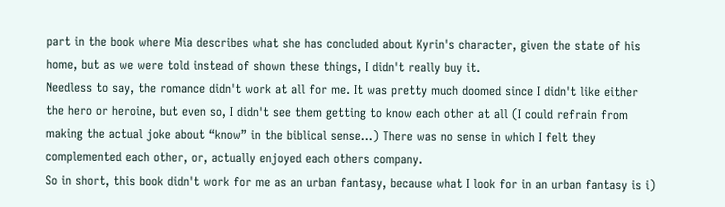part in the book where Mia describes what she has concluded about Kyrin's character, given the state of his home, but as we were told instead of shown these things, I didn't really buy it.
Needless to say, the romance didn't work at all for me. It was pretty much doomed since I didn't like either the hero or heroine, but even so, I didn't see them getting to know each other at all (I could refrain from making the actual joke about “know” in the biblical sense...) There was no sense in which I felt they complemented each other, or, actually enjoyed each others company.
So in short, this book didn't work for me as an urban fantasy, because what I look for in an urban fantasy is i)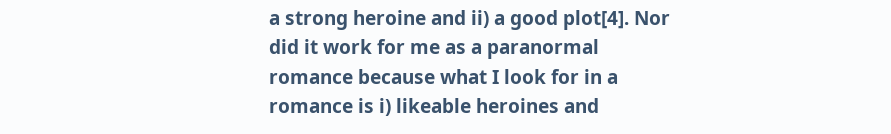a strong heroine and ii) a good plot[4]. Nor did it work for me as a paranormal romance because what I look for in a romance is i) likeable heroines and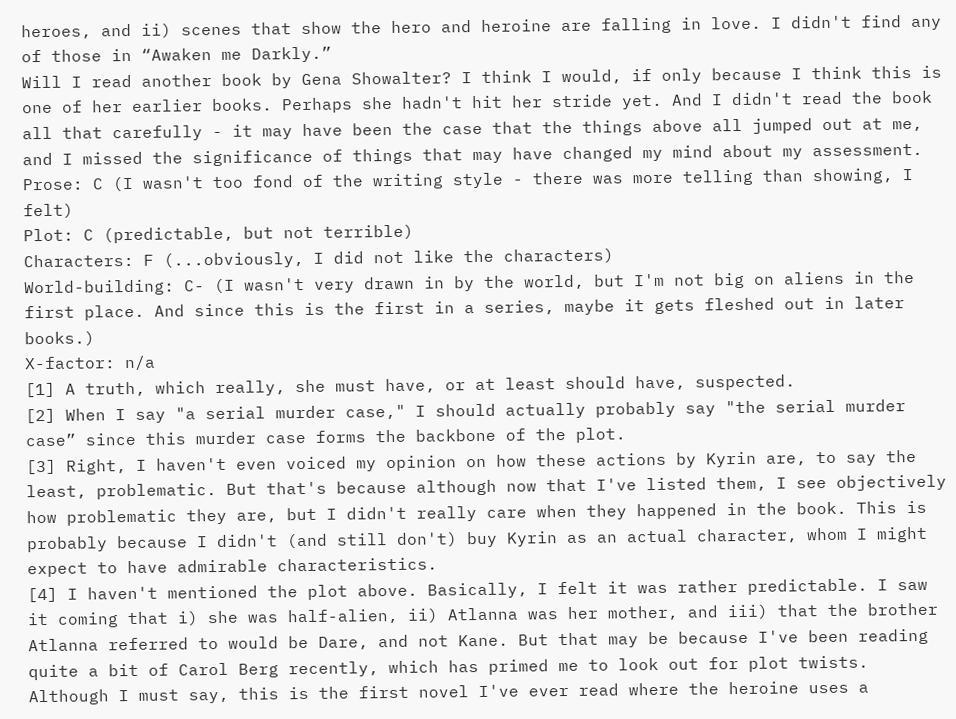heroes, and ii) scenes that show the hero and heroine are falling in love. I didn't find any of those in “Awaken me Darkly.”
Will I read another book by Gena Showalter? I think I would, if only because I think this is one of her earlier books. Perhaps she hadn't hit her stride yet. And I didn't read the book all that carefully - it may have been the case that the things above all jumped out at me, and I missed the significance of things that may have changed my mind about my assessment.
Prose: C (I wasn't too fond of the writing style - there was more telling than showing, I felt)
Plot: C (predictable, but not terrible)
Characters: F (...obviously, I did not like the characters)
World-building: C- (I wasn't very drawn in by the world, but I'm not big on aliens in the first place. And since this is the first in a series, maybe it gets fleshed out in later books.)
X-factor: n/a
[1] A truth, which really, she must have, or at least should have, suspected.
[2] When I say "a serial murder case," I should actually probably say "the serial murder case” since this murder case forms the backbone of the plot.
[3] Right, I haven't even voiced my opinion on how these actions by Kyrin are, to say the least, problematic. But that's because although now that I've listed them, I see objectively how problematic they are, but I didn't really care when they happened in the book. This is probably because I didn't (and still don't) buy Kyrin as an actual character, whom I might expect to have admirable characteristics.
[4] I haven't mentioned the plot above. Basically, I felt it was rather predictable. I saw it coming that i) she was half-alien, ii) Atlanna was her mother, and iii) that the brother Atlanna referred to would be Dare, and not Kane. But that may be because I've been reading quite a bit of Carol Berg recently, which has primed me to look out for plot twists. Although I must say, this is the first novel I've ever read where the heroine uses a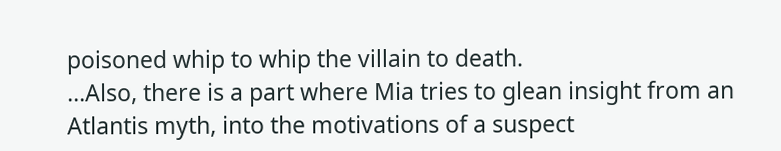poisoned whip to whip the villain to death.
...Also, there is a part where Mia tries to glean insight from an Atlantis myth, into the motivations of a suspect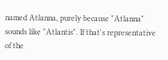named Atlanna, purely because "Atlanna" sounds like "Atlantis". If that's representative of the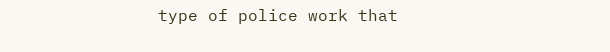type of police work that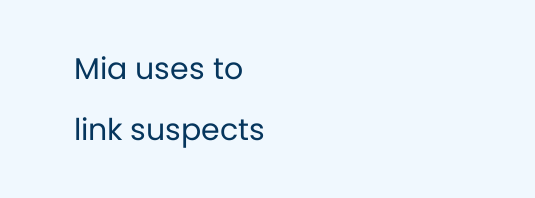Mia uses to link suspects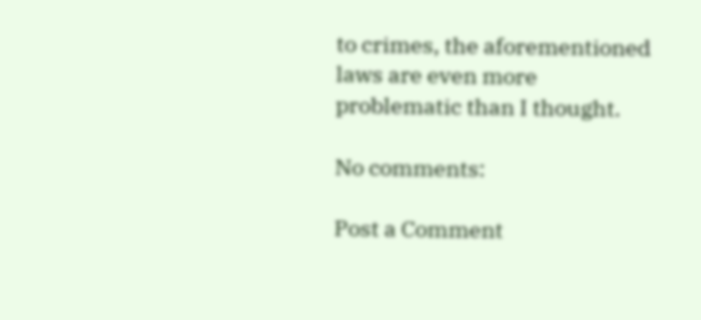to crimes, the aforementioned laws are even more problematic than I thought.

No comments:

Post a Comment